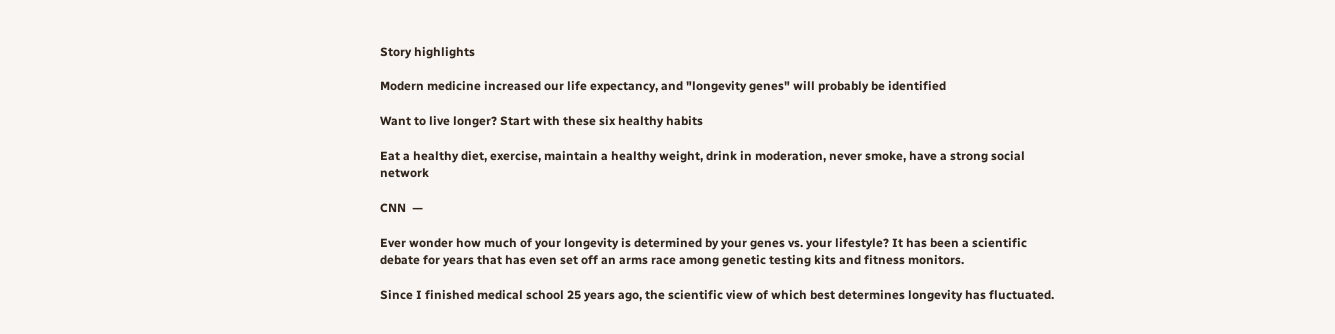Story highlights

Modern medicine increased our life expectancy, and "longevity genes" will probably be identified

Want to live longer? Start with these six healthy habits

Eat a healthy diet, exercise, maintain a healthy weight, drink in moderation, never smoke, have a strong social network

CNN  —

Ever wonder how much of your longevity is determined by your genes vs. your lifestyle? It has been a scientific debate for years that has even set off an arms race among genetic testing kits and fitness monitors.

Since I finished medical school 25 years ago, the scientific view of which best determines longevity has fluctuated.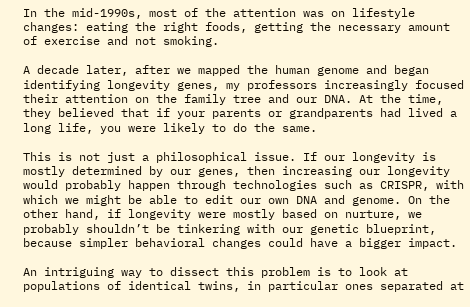In the mid-1990s, most of the attention was on lifestyle changes: eating the right foods, getting the necessary amount of exercise and not smoking.

A decade later, after we mapped the human genome and began identifying longevity genes, my professors increasingly focused their attention on the family tree and our DNA. At the time, they believed that if your parents or grandparents had lived a long life, you were likely to do the same.

This is not just a philosophical issue. If our longevity is mostly determined by our genes, then increasing our longevity would probably happen through technologies such as CRISPR, with which we might be able to edit our own DNA and genome. On the other hand, if longevity were mostly based on nurture, we probably shouldn’t be tinkering with our genetic blueprint, because simpler behavioral changes could have a bigger impact.

An intriguing way to dissect this problem is to look at populations of identical twins, in particular ones separated at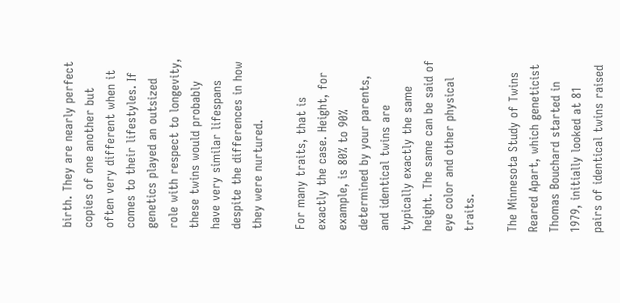birth. They are nearly perfect copies of one another but often very different when it comes to their lifestyles. If genetics played an outsized role with respect to longevity, these twins would probably have very similar lifespans despite the differences in how they were nurtured.

For many traits, that is exactly the case. Height, for example, is 80% to 90% determined by your parents, and identical twins are typically exactly the same height. The same can be said of eye color and other physical traits.

The Minnesota Study of Twins Reared Apart, which geneticist Thomas Bouchard started in 1979, initially looked at 81 pairs of identical twins raised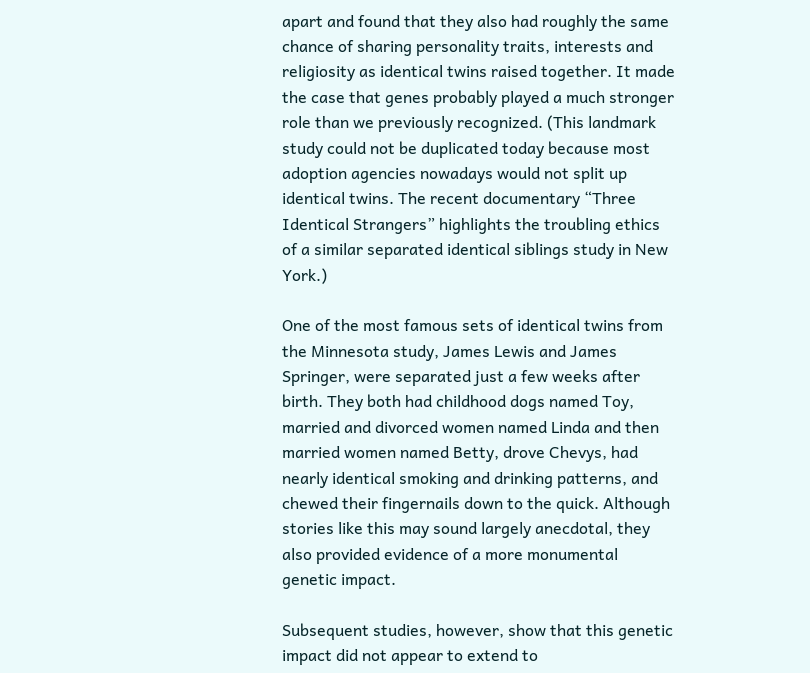apart and found that they also had roughly the same chance of sharing personality traits, interests and religiosity as identical twins raised together. It made the case that genes probably played a much stronger role than we previously recognized. (This landmark study could not be duplicated today because most adoption agencies nowadays would not split up identical twins. The recent documentary “Three Identical Strangers” highlights the troubling ethics of a similar separated identical siblings study in New York.)

One of the most famous sets of identical twins from the Minnesota study, James Lewis and James Springer, were separated just a few weeks after birth. They both had childhood dogs named Toy, married and divorced women named Linda and then married women named Betty, drove Chevys, had nearly identical smoking and drinking patterns, and chewed their fingernails down to the quick. Although stories like this may sound largely anecdotal, they also provided evidence of a more monumental genetic impact.

Subsequent studies, however, show that this genetic impact did not appear to extend to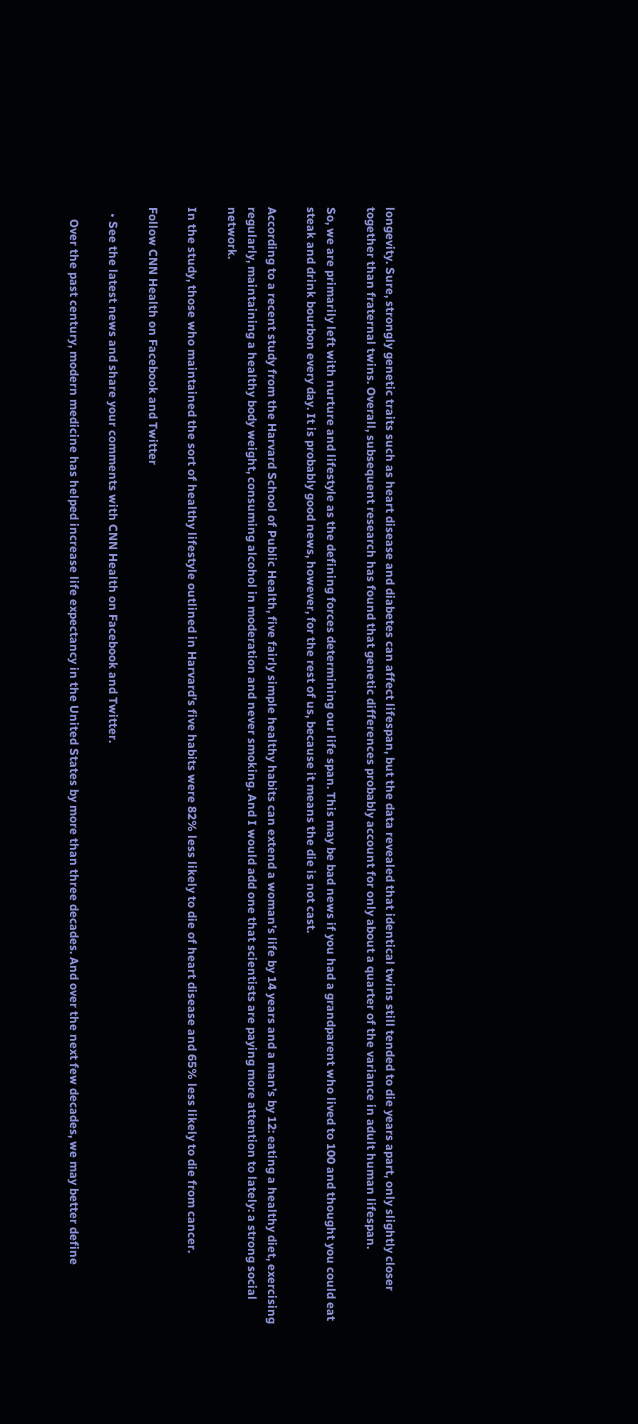longevity. Sure, strongly genetic traits such as heart disease and diabetes can affect lifespan, but the data revealed that identical twins still tended to die years apart, only slightly closer together than fraternal twins. Overall, subsequent research has found that genetic differences probably account for only about a quarter of the variance in adult human lifespan.

So, we are primarily left with nurture and lifestyle as the defining forces determining our life span. This may be bad news if you had a grandparent who lived to 100 and thought you could eat steak and drink bourbon every day. It is probably good news, however, for the rest of us, because it means the die is not cast.

According to a recent study from the Harvard School of Public Health, five fairly simple healthy habits can extend a woman’s life by 14 years and a man’s by 12: eating a healthy diet, exercising regularly, maintaining a healthy body weight, consuming alcohol in moderation and never smoking. And I would add one that scientists are paying more attention to lately: a strong social network.

In the study, those who maintained the sort of healthy lifestyle outlined in Harvard’s five habits were 82% less likely to die of heart disease and 65% less likely to die from cancer.

Follow CNN Health on Facebook and Twitter

  • See the latest news and share your comments with CNN Health on Facebook and Twitter.

    Over the past century, modern medicine has helped increase life expectancy in the United States by more than three decades. And over the next few decades, we may better define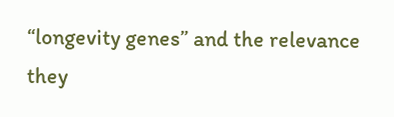“longevity genes” and the relevance they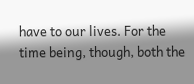have to our lives. For the time being, though, both the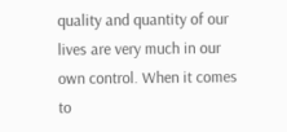quality and quantity of our lives are very much in our own control. When it comes to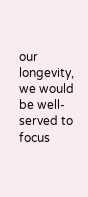our longevity, we would be well-served to focus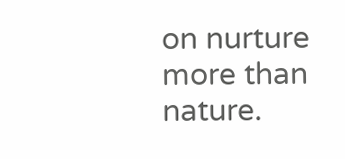on nurture more than nature.